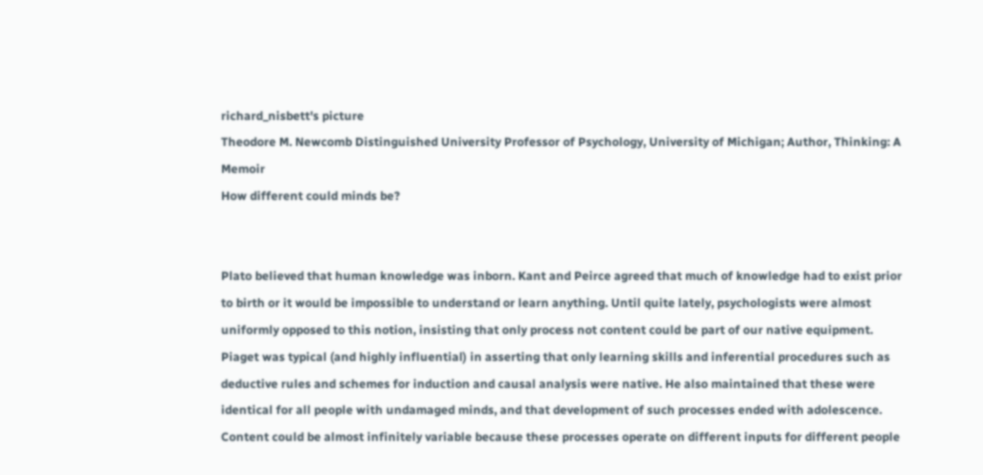richard_nisbett's picture
Theodore M. Newcomb Distinguished University Professor of Psychology, University of Michigan; Author, Thinking: A Memoir
How different could minds be?


Plato believed that human knowledge was inborn. Kant and Peirce agreed that much of knowledge had to exist prior to birth or it would be impossible to understand or learn anything. Until quite lately, psychologists were almost uniformly opposed to this notion, insisting that only process not content could be part of our native equipment. Piaget was typical (and highly influential) in asserting that only learning skills and inferential procedures such as deductive rules and schemes for induction and causal analysis were native. He also maintained that these were identical for all people with undamaged minds, and that development of such processes ended with adolescence. Content could be almost infinitely variable because these processes operate on different inputs for different people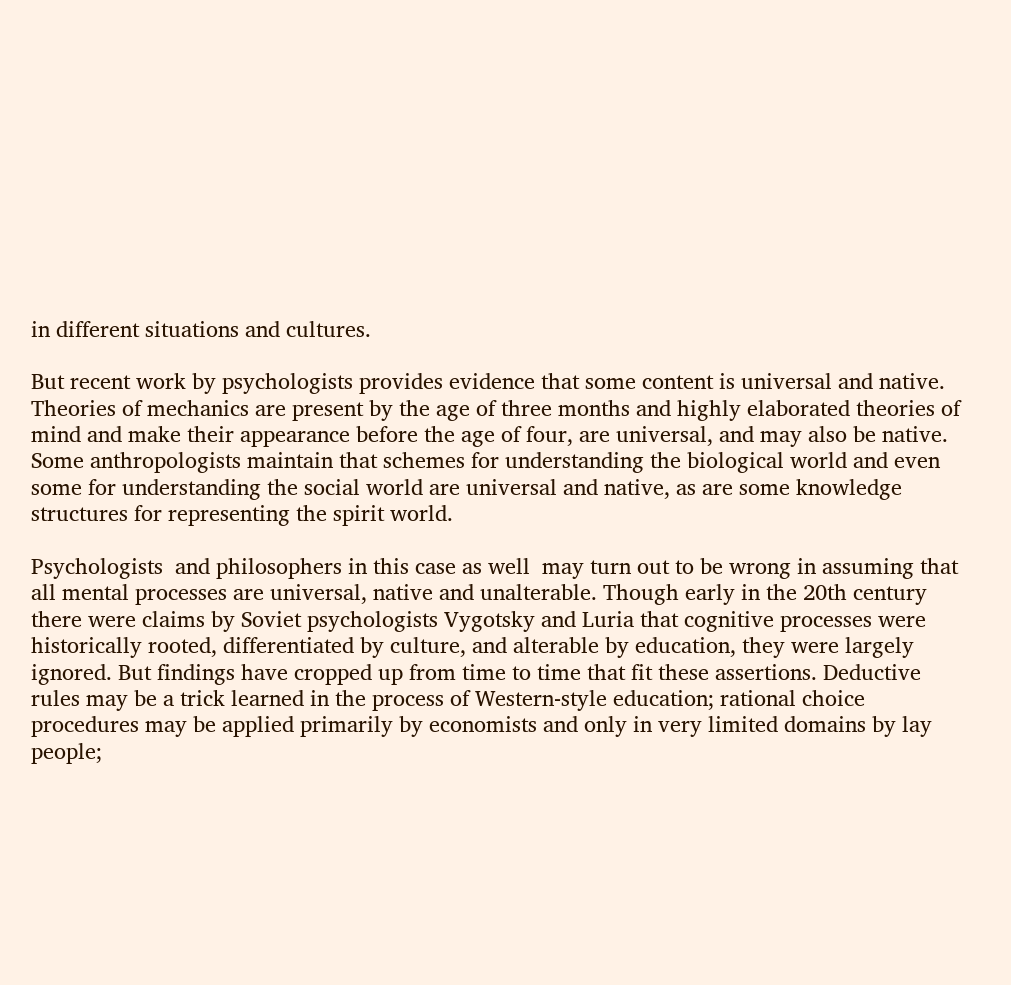in different situations and cultures.

But recent work by psychologists provides evidence that some content is universal and native. Theories of mechanics are present by the age of three months and highly elaborated theories of mind and make their appearance before the age of four, are universal, and may also be native. Some anthropologists maintain that schemes for understanding the biological world and even some for understanding the social world are universal and native, as are some knowledge structures for representing the spirit world.

Psychologists  and philosophers in this case as well  may turn out to be wrong in assuming that all mental processes are universal, native and unalterable. Though early in the 20th century there were claims by Soviet psychologists Vygotsky and Luria that cognitive processes were historically rooted, differentiated by culture, and alterable by education, they were largely ignored. But findings have cropped up from time to time that fit these assertions. Deductive rules may be a trick learned in the process of Western-style education; rational choice procedures may be applied primarily by economists and only in very limited domains by lay people;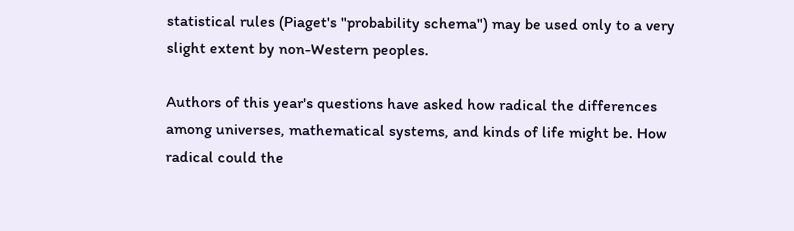statistical rules (Piaget's "probability schema") may be used only to a very slight extent by non-Western peoples.

Authors of this year's questions have asked how radical the differences among universes, mathematical systems, and kinds of life might be. How radical could the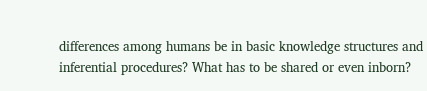differences among humans be in basic knowledge structures and inferential procedures? What has to be shared or even inborn?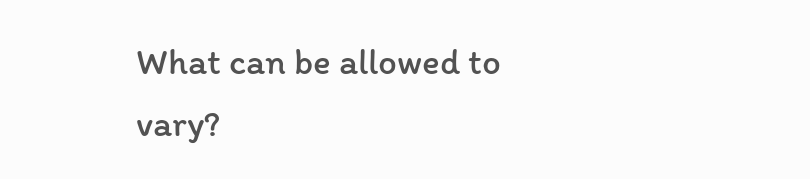What can be allowed to vary?